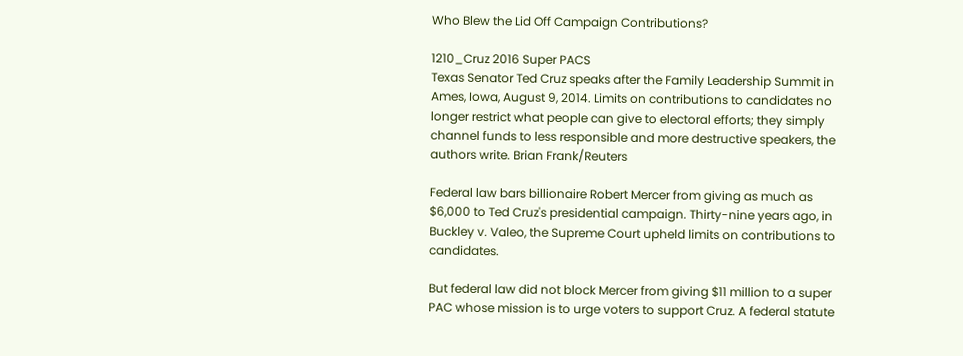Who Blew the Lid Off Campaign Contributions?

1210_Cruz 2016 Super PACS
Texas Senator Ted Cruz speaks after the Family Leadership Summit in Ames, Iowa, August 9, 2014. Limits on contributions to candidates no longer restrict what people can give to electoral efforts; they simply channel funds to less responsible and more destructive speakers, the authors write. Brian Frank/Reuters

Federal law bars billionaire Robert Mercer from giving as much as $6,000 to Ted Cruz's presidential campaign. Thirty-nine years ago, in Buckley v. Valeo, the Supreme Court upheld limits on contributions to candidates.

But federal law did not block Mercer from giving $11 million to a super PAC whose mission is to urge voters to support Cruz. A federal statute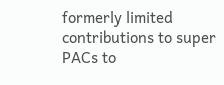formerly limited contributions to super PACs to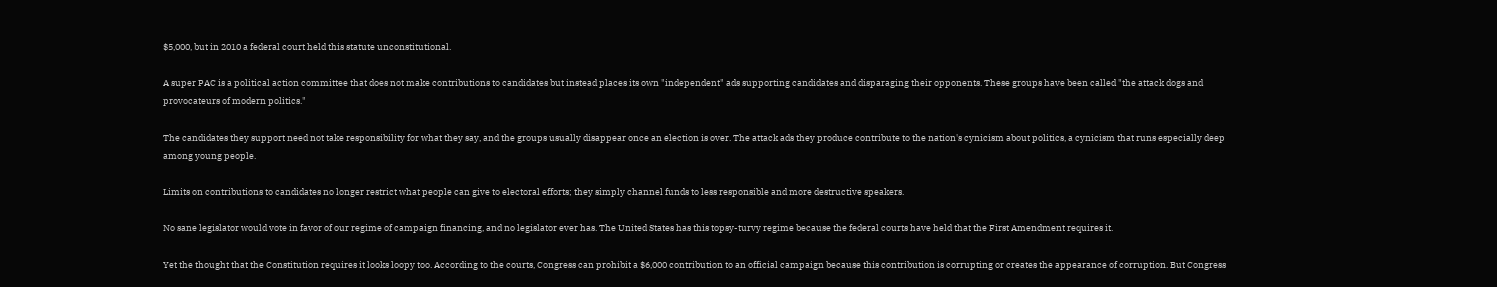$5,000, but in 2010 a federal court held this statute unconstitutional.

A super PAC is a political action committee that does not make contributions to candidates but instead places its own "independent" ads supporting candidates and disparaging their opponents. These groups have been called "the attack dogs and provocateurs of modern politics."

The candidates they support need not take responsibility for what they say, and the groups usually disappear once an election is over. The attack ads they produce contribute to the nation's cynicism about politics, a cynicism that runs especially deep among young people.

Limits on contributions to candidates no longer restrict what people can give to electoral efforts; they simply channel funds to less responsible and more destructive speakers.

No sane legislator would vote in favor of our regime of campaign financing, and no legislator ever has. The United States has this topsy-turvy regime because the federal courts have held that the First Amendment requires it.

Yet the thought that the Constitution requires it looks loopy too. According to the courts, Congress can prohibit a $6,000 contribution to an official campaign because this contribution is corrupting or creates the appearance of corruption. But Congress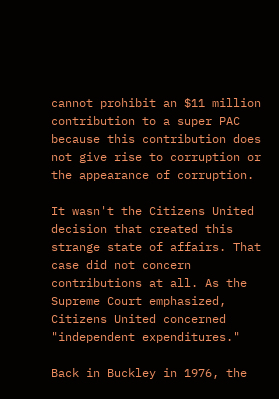cannot prohibit an $11 million contribution to a super PAC because this contribution does not give rise to corruption or the appearance of corruption.

It wasn't the Citizens United decision that created this strange state of affairs. That case did not concern contributions at all. As the Supreme Court emphasized, Citizens United concerned "independent expenditures."

Back in Buckley in 1976, the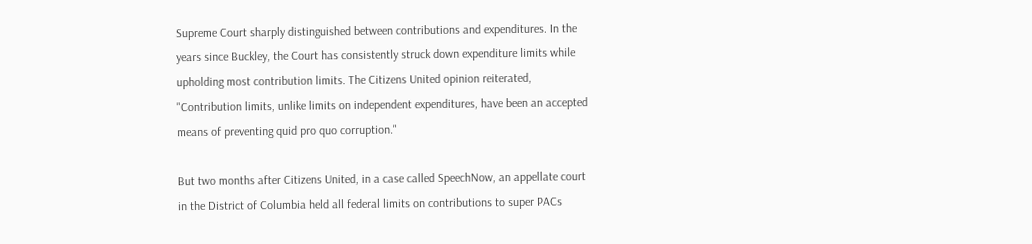Supreme Court sharply distinguished between contributions and expenditures. In the years since Buckley, the Court has consistently struck down expenditure limits while upholding most contribution limits. The Citizens United opinion reiterated, "Contribution limits, unlike limits on independent expenditures, have been an accepted means of preventing quid pro quo corruption."

But two months after Citizens United, in a case called SpeechNow, an appellate court in the District of Columbia held all federal limits on contributions to super PACs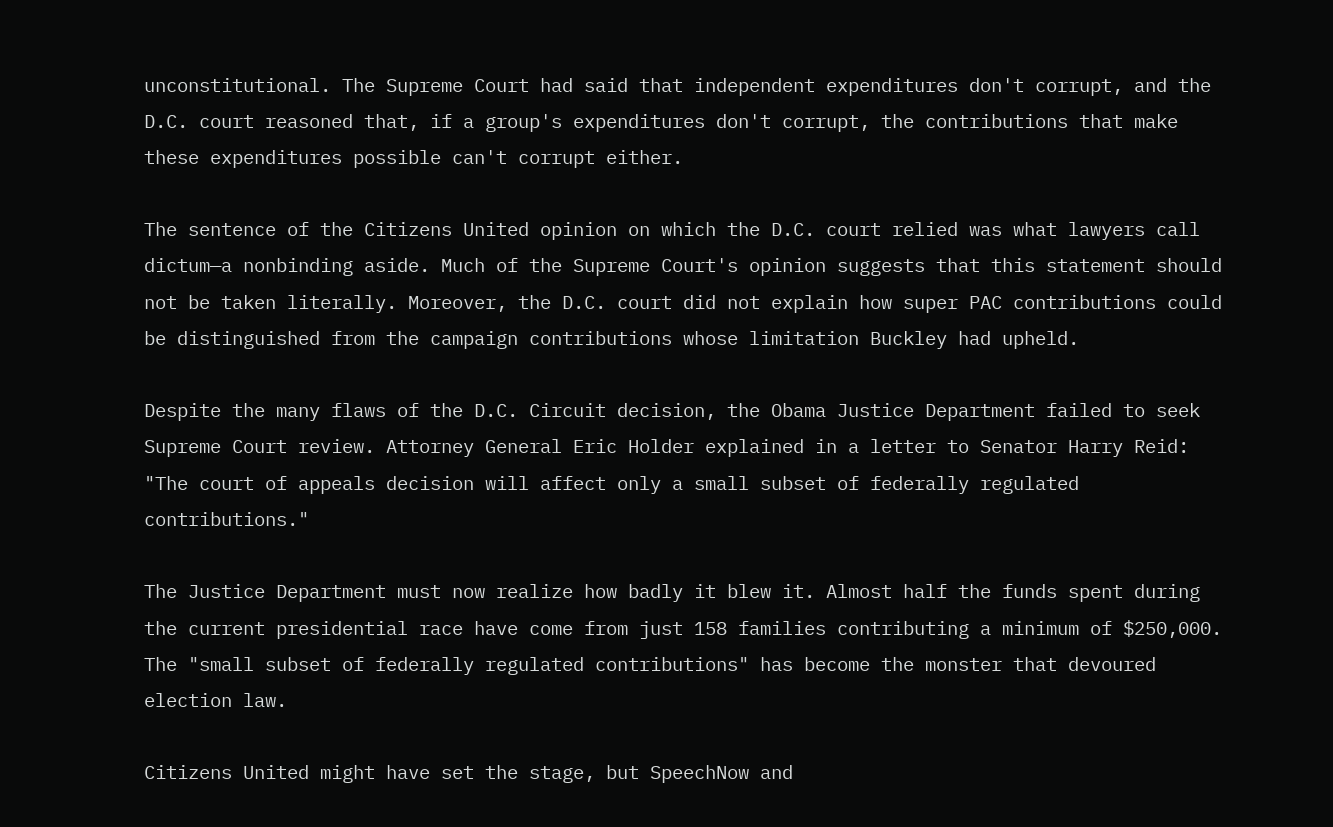unconstitutional. The Supreme Court had said that independent expenditures don't corrupt, and the D.C. court reasoned that, if a group's expenditures don't corrupt, the contributions that make these expenditures possible can't corrupt either.

The sentence of the Citizens United opinion on which the D.C. court relied was what lawyers call dictum—a nonbinding aside. Much of the Supreme Court's opinion suggests that this statement should not be taken literally. Moreover, the D.C. court did not explain how super PAC contributions could be distinguished from the campaign contributions whose limitation Buckley had upheld.

Despite the many flaws of the D.C. Circuit decision, the Obama Justice Department failed to seek Supreme Court review. Attorney General Eric Holder explained in a letter to Senator Harry Reid: "The court of appeals decision will affect only a small subset of federally regulated contributions."

The Justice Department must now realize how badly it blew it. Almost half the funds spent during the current presidential race have come from just 158 families contributing a minimum of $250,000. The "small subset of federally regulated contributions" has become the monster that devoured election law.

Citizens United might have set the stage, but SpeechNow and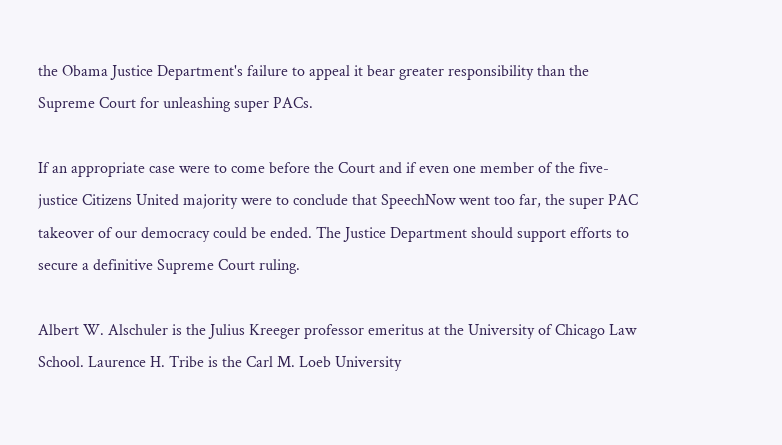the Obama Justice Department's failure to appeal it bear greater responsibility than the Supreme Court for unleashing super PACs.

If an appropriate case were to come before the Court and if even one member of the five-justice Citizens United majority were to conclude that SpeechNow went too far, the super PAC takeover of our democracy could be ended. The Justice Department should support efforts to secure a definitive Supreme Court ruling.

Albert W. Alschuler is the Julius Kreeger professor emeritus at the University of Chicago Law School. Laurence H. Tribe is the Carl M. Loeb University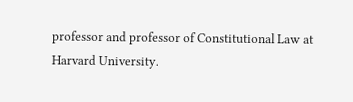professor and professor of Constitutional Law at Harvard University.